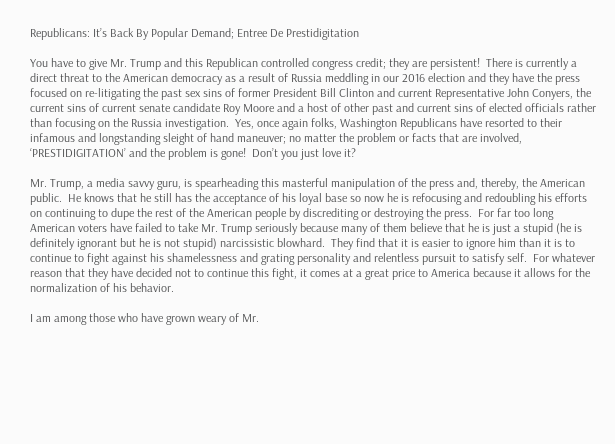Republicans: It’s Back By Popular Demand; Entree De Prestidigitation

You have to give Mr. Trump and this Republican controlled congress credit; they are persistent!  There is currently a direct threat to the American democracy as a result of Russia meddling in our 2016 election and they have the press focused on re-litigating the past sex sins of former President Bill Clinton and current Representative John Conyers, the current sins of current senate candidate Roy Moore and a host of other past and current sins of elected officials rather than focusing on the Russia investigation.  Yes, once again folks, Washington Republicans have resorted to their infamous and longstanding sleight of hand maneuver; no matter the problem or facts that are involved, ‘PRESTIDIGITATION’ and the problem is gone!  Don’t you just love it?

Mr. Trump, a media savvy guru, is spearheading this masterful manipulation of the press and, thereby, the American public.  He knows that he still has the acceptance of his loyal base so now he is refocusing and redoubling his efforts on continuing to dupe the rest of the American people by discrediting or destroying the press.  For far too long American voters have failed to take Mr. Trump seriously because many of them believe that he is just a stupid (he is definitely ignorant but he is not stupid) narcissistic blowhard.  They find that it is easier to ignore him than it is to continue to fight against his shamelessness and grating personality and relentless pursuit to satisfy self.  For whatever reason that they have decided not to continue this fight, it comes at a great price to America because it allows for the normalization of his behavior.

I am among those who have grown weary of Mr.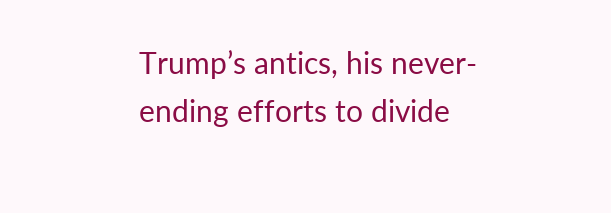Trump’s antics, his never-ending efforts to divide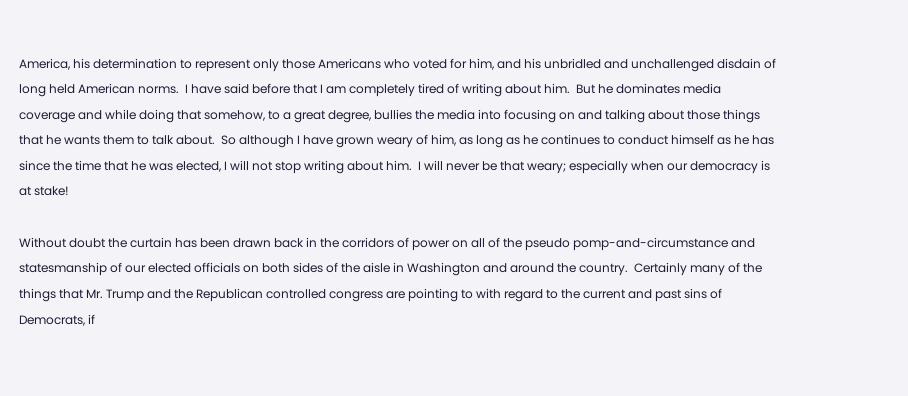America, his determination to represent only those Americans who voted for him, and his unbridled and unchallenged disdain of long held American norms.  I have said before that I am completely tired of writing about him.  But he dominates media coverage and while doing that somehow, to a great degree, bullies the media into focusing on and talking about those things that he wants them to talk about.  So although I have grown weary of him, as long as he continues to conduct himself as he has since the time that he was elected, I will not stop writing about him.  I will never be that weary; especially when our democracy is at stake!

Without doubt the curtain has been drawn back in the corridors of power on all of the pseudo pomp-and-circumstance and statesmanship of our elected officials on both sides of the aisle in Washington and around the country.  Certainly many of the things that Mr. Trump and the Republican controlled congress are pointing to with regard to the current and past sins of Democrats, if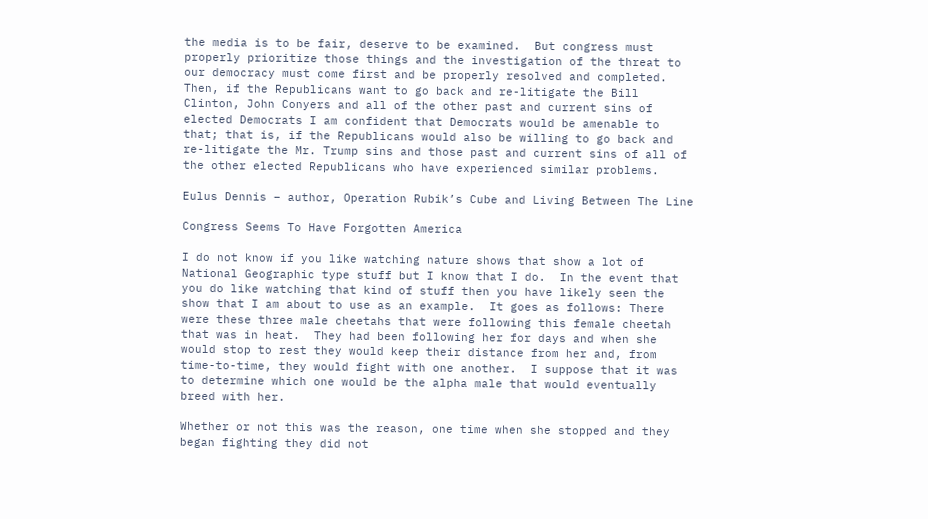the media is to be fair, deserve to be examined.  But congress must properly prioritize those things and the investigation of the threat to our democracy must come first and be properly resolved and completed.  Then, if the Republicans want to go back and re-litigate the Bill Clinton, John Conyers and all of the other past and current sins of elected Democrats I am confident that Democrats would be amenable to that; that is, if the Republicans would also be willing to go back and re-litigate the Mr. Trump sins and those past and current sins of all of the other elected Republicans who have experienced similar problems.

Eulus Dennis – author, Operation Rubik’s Cube and Living Between The Line

Congress Seems To Have Forgotten America

I do not know if you like watching nature shows that show a lot of National Geographic type stuff but I know that I do.  In the event that you do like watching that kind of stuff then you have likely seen the show that I am about to use as an example.  It goes as follows: There were these three male cheetahs that were following this female cheetah that was in heat.  They had been following her for days and when she would stop to rest they would keep their distance from her and, from time-to-time, they would fight with one another.  I suppose that it was to determine which one would be the alpha male that would eventually breed with her.

Whether or not this was the reason, one time when she stopped and they began fighting they did not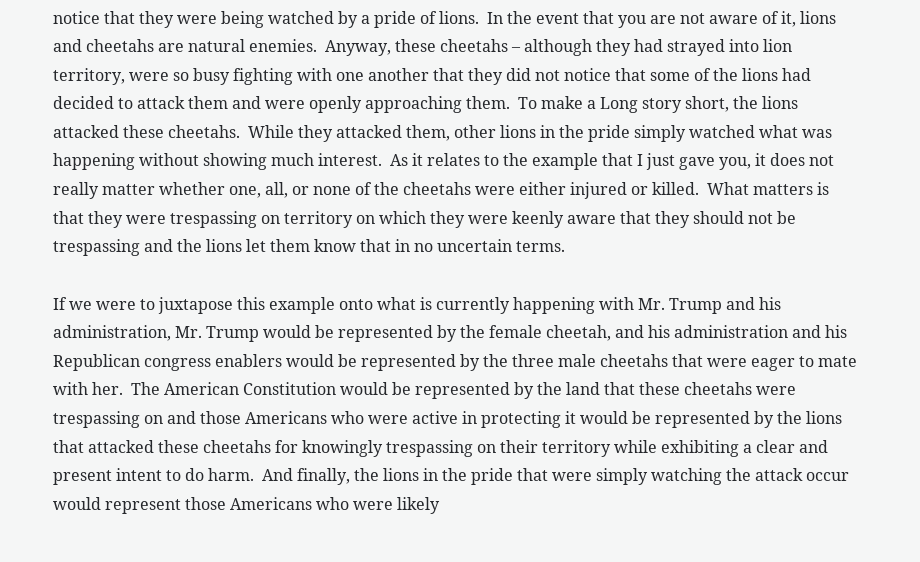notice that they were being watched by a pride of lions.  In the event that you are not aware of it, lions and cheetahs are natural enemies.  Anyway, these cheetahs – although they had strayed into lion territory, were so busy fighting with one another that they did not notice that some of the lions had decided to attack them and were openly approaching them.  To make a Long story short, the lions attacked these cheetahs.  While they attacked them, other lions in the pride simply watched what was happening without showing much interest.  As it relates to the example that I just gave you, it does not really matter whether one, all, or none of the cheetahs were either injured or killed.  What matters is that they were trespassing on territory on which they were keenly aware that they should not be trespassing and the lions let them know that in no uncertain terms.

If we were to juxtapose this example onto what is currently happening with Mr. Trump and his administration, Mr. Trump would be represented by the female cheetah, and his administration and his Republican congress enablers would be represented by the three male cheetahs that were eager to mate with her.  The American Constitution would be represented by the land that these cheetahs were trespassing on and those Americans who were active in protecting it would be represented by the lions that attacked these cheetahs for knowingly trespassing on their territory while exhibiting a clear and present intent to do harm.  And finally, the lions in the pride that were simply watching the attack occur would represent those Americans who were likely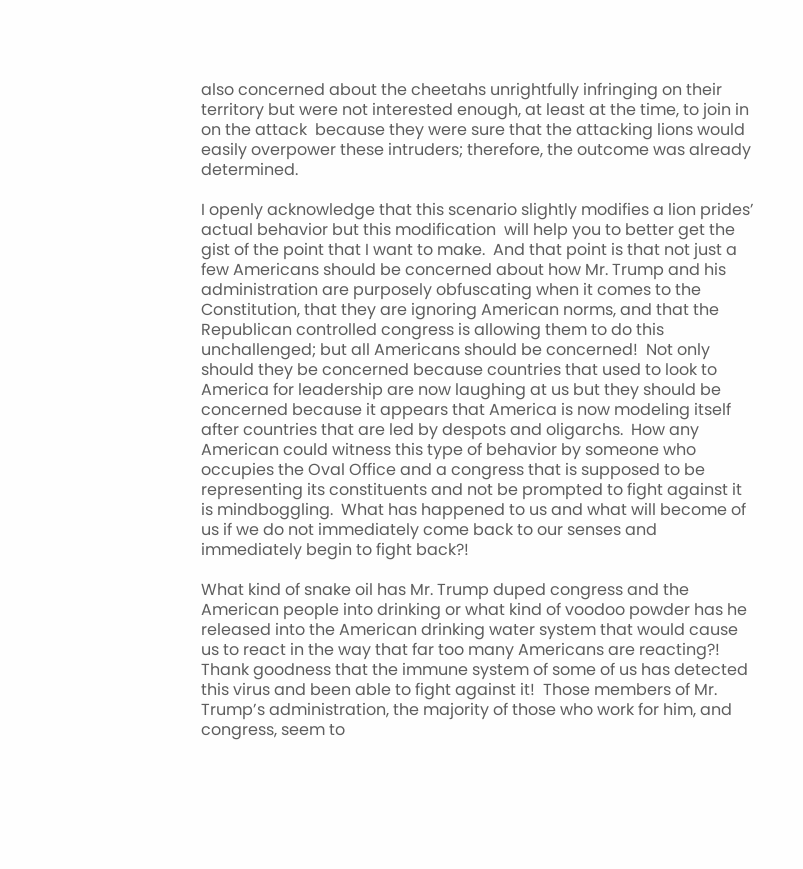also concerned about the cheetahs unrightfully infringing on their territory but were not interested enough, at least at the time, to join in on the attack  because they were sure that the attacking lions would easily overpower these intruders; therefore, the outcome was already determined.

I openly acknowledge that this scenario slightly modifies a lion prides’ actual behavior but this modification  will help you to better get the gist of the point that I want to make.  And that point is that not just a few Americans should be concerned about how Mr. Trump and his administration are purposely obfuscating when it comes to the Constitution, that they are ignoring American norms, and that the Republican controlled congress is allowing them to do this unchallenged; but all Americans should be concerned!  Not only should they be concerned because countries that used to look to America for leadership are now laughing at us but they should be concerned because it appears that America is now modeling itself after countries that are led by despots and oligarchs.  How any American could witness this type of behavior by someone who occupies the Oval Office and a congress that is supposed to be representing its constituents and not be prompted to fight against it is mindboggling.  What has happened to us and what will become of us if we do not immediately come back to our senses and immediately begin to fight back?!

What kind of snake oil has Mr. Trump duped congress and the American people into drinking or what kind of voodoo powder has he released into the American drinking water system that would cause us to react in the way that far too many Americans are reacting?!  Thank goodness that the immune system of some of us has detected this virus and been able to fight against it!  Those members of Mr. Trump’s administration, the majority of those who work for him, and congress, seem to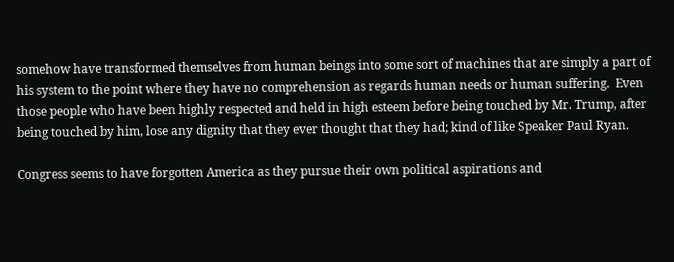somehow have transformed themselves from human beings into some sort of machines that are simply a part of his system to the point where they have no comprehension as regards human needs or human suffering.  Even those people who have been highly respected and held in high esteem before being touched by Mr. Trump, after being touched by him, lose any dignity that they ever thought that they had; kind of like Speaker Paul Ryan.

Congress seems to have forgotten America as they pursue their own political aspirations and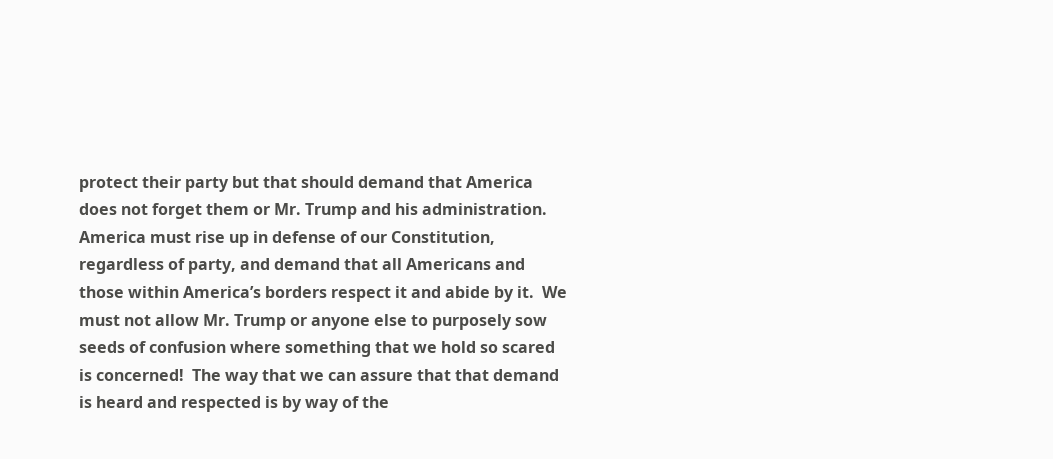protect their party but that should demand that America does not forget them or Mr. Trump and his administration.  America must rise up in defense of our Constitution, regardless of party, and demand that all Americans and those within America’s borders respect it and abide by it.  We must not allow Mr. Trump or anyone else to purposely sow seeds of confusion where something that we hold so scared is concerned!  The way that we can assure that that demand is heard and respected is by way of the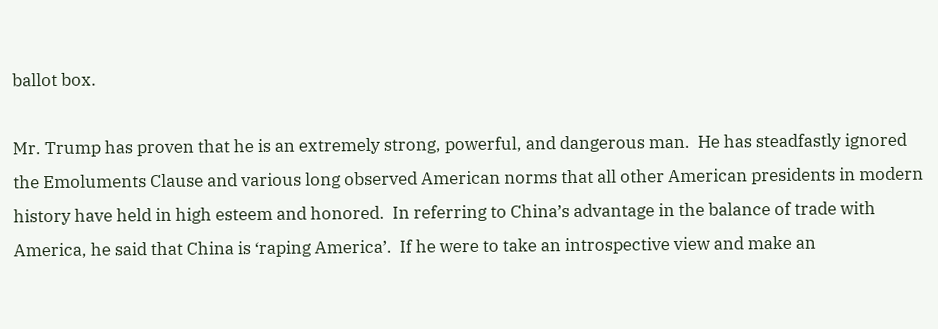ballot box.

Mr. Trump has proven that he is an extremely strong, powerful, and dangerous man.  He has steadfastly ignored the Emoluments Clause and various long observed American norms that all other American presidents in modern history have held in high esteem and honored.  In referring to China’s advantage in the balance of trade with America, he said that China is ‘raping America’.  If he were to take an introspective view and make an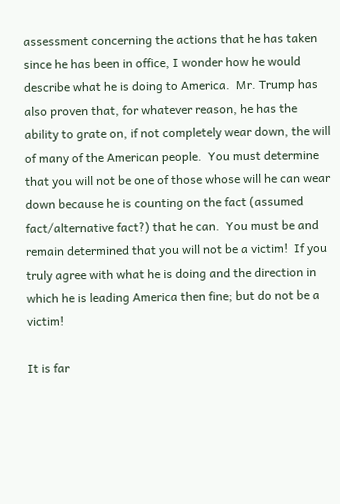assessment concerning the actions that he has taken since he has been in office, I wonder how he would describe what he is doing to America.  Mr. Trump has also proven that, for whatever reason, he has the ability to grate on, if not completely wear down, the will of many of the American people.  You must determine that you will not be one of those whose will he can wear down because he is counting on the fact (assumed fact/alternative fact?) that he can.  You must be and remain determined that you will not be a victim!  If you truly agree with what he is doing and the direction in which he is leading America then fine; but do not be a victim!

It is far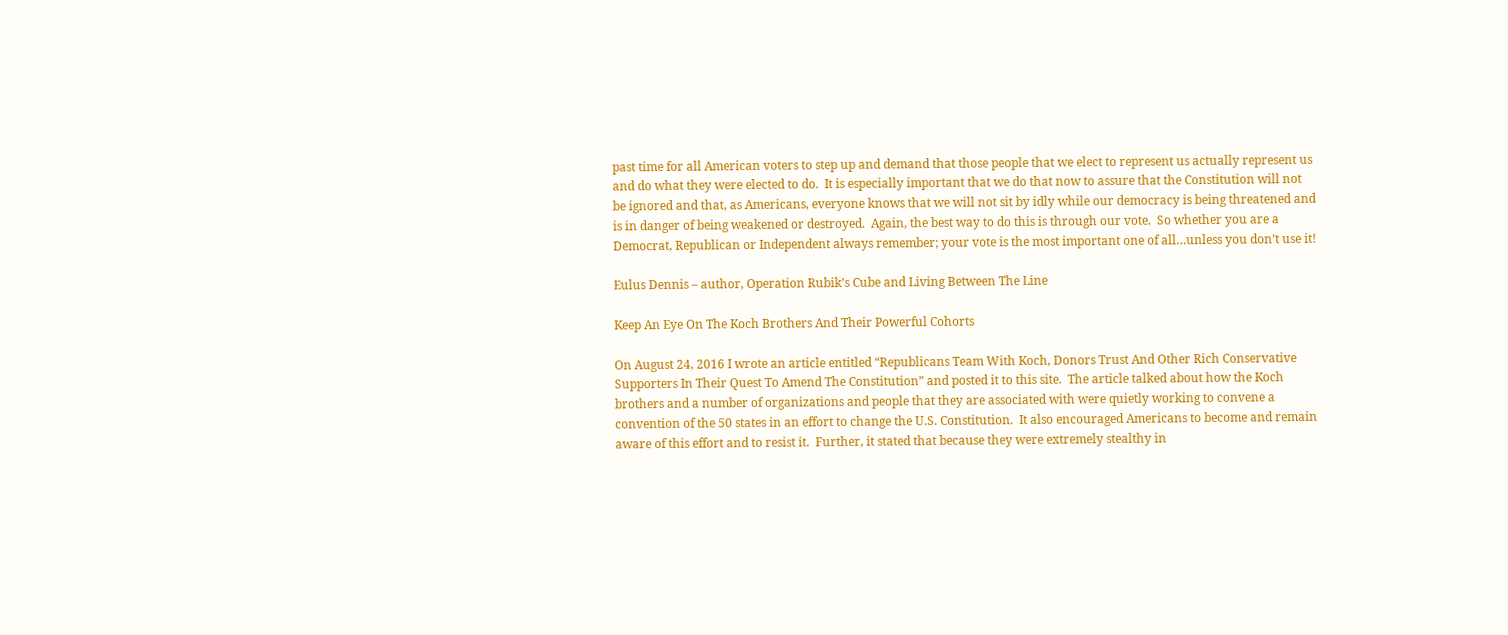past time for all American voters to step up and demand that those people that we elect to represent us actually represent us and do what they were elected to do.  It is especially important that we do that now to assure that the Constitution will not be ignored and that, as Americans, everyone knows that we will not sit by idly while our democracy is being threatened and is in danger of being weakened or destroyed.  Again, the best way to do this is through our vote.  So whether you are a Democrat, Republican or Independent always remember; your vote is the most important one of all…unless you don’t use it!

Eulus Dennis – author, Operation Rubik’s Cube and Living Between The Line

Keep An Eye On The Koch Brothers And Their Powerful Cohorts

On August 24, 2016 I wrote an article entitled “Republicans Team With Koch, Donors Trust And Other Rich Conservative Supporters In Their Quest To Amend The Constitution” and posted it to this site.  The article talked about how the Koch brothers and a number of organizations and people that they are associated with were quietly working to convene a convention of the 50 states in an effort to change the U.S. Constitution.  It also encouraged Americans to become and remain aware of this effort and to resist it.  Further, it stated that because they were extremely stealthy in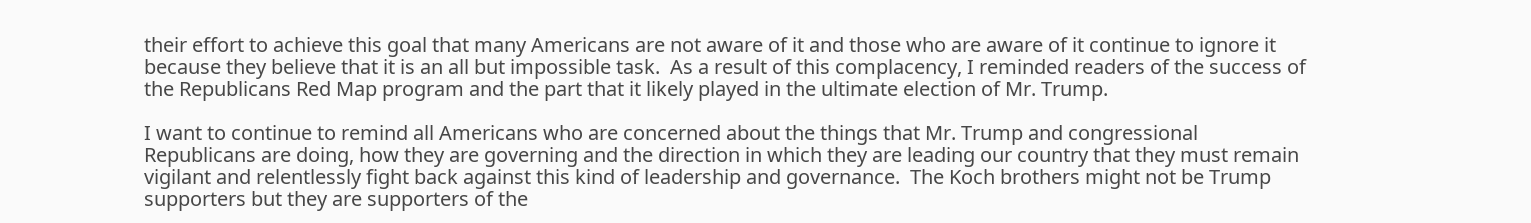their effort to achieve this goal that many Americans are not aware of it and those who are aware of it continue to ignore it because they believe that it is an all but impossible task.  As a result of this complacency, I reminded readers of the success of the Republicans Red Map program and the part that it likely played in the ultimate election of Mr. Trump.

I want to continue to remind all Americans who are concerned about the things that Mr. Trump and congressional Republicans are doing, how they are governing and the direction in which they are leading our country that they must remain vigilant and relentlessly fight back against this kind of leadership and governance.  The Koch brothers might not be Trump supporters but they are supporters of the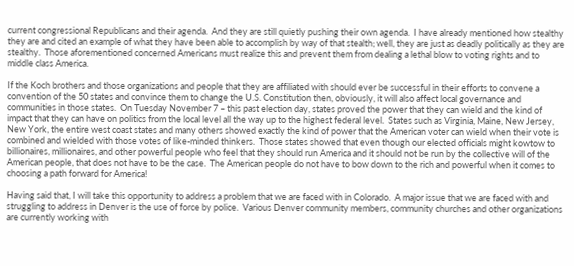current congressional Republicans and their agenda.  And they are still quietly pushing their own agenda.  I have already mentioned how stealthy they are and cited an example of what they have been able to accomplish by way of that stealth; well, they are just as deadly politically as they are stealthy.  Those aforementioned concerned Americans must realize this and prevent them from dealing a lethal blow to voting rights and to middle class America.

If the Koch brothers and those organizations and people that they are affiliated with should ever be successful in their efforts to convene a convention of the 50 states and convince them to change the U.S. Constitution then, obviously, it will also affect local governance and communities in those states.  On Tuesday November 7 – this past election day, states proved the power that they can wield and the kind of impact that they can have on politics from the local level all the way up to the highest federal level.  States such as Virginia, Maine, New Jersey, New York, the entire west coast states and many others showed exactly the kind of power that the American voter can wield when their vote is combined and wielded with those votes of like-minded thinkers.  Those states showed that even though our elected officials might kowtow to billionaires, millionaires, and other powerful people who feel that they should run America and it should not be run by the collective will of the American people, that does not have to be the case.  The American people do not have to bow down to the rich and powerful when it comes to choosing a path forward for America!

Having said that, I will take this opportunity to address a problem that we are faced with in Colorado.  A major issue that we are faced with and struggling to address in Denver is the use of force by police.  Various Denver community members, community churches and other organizations are currently working with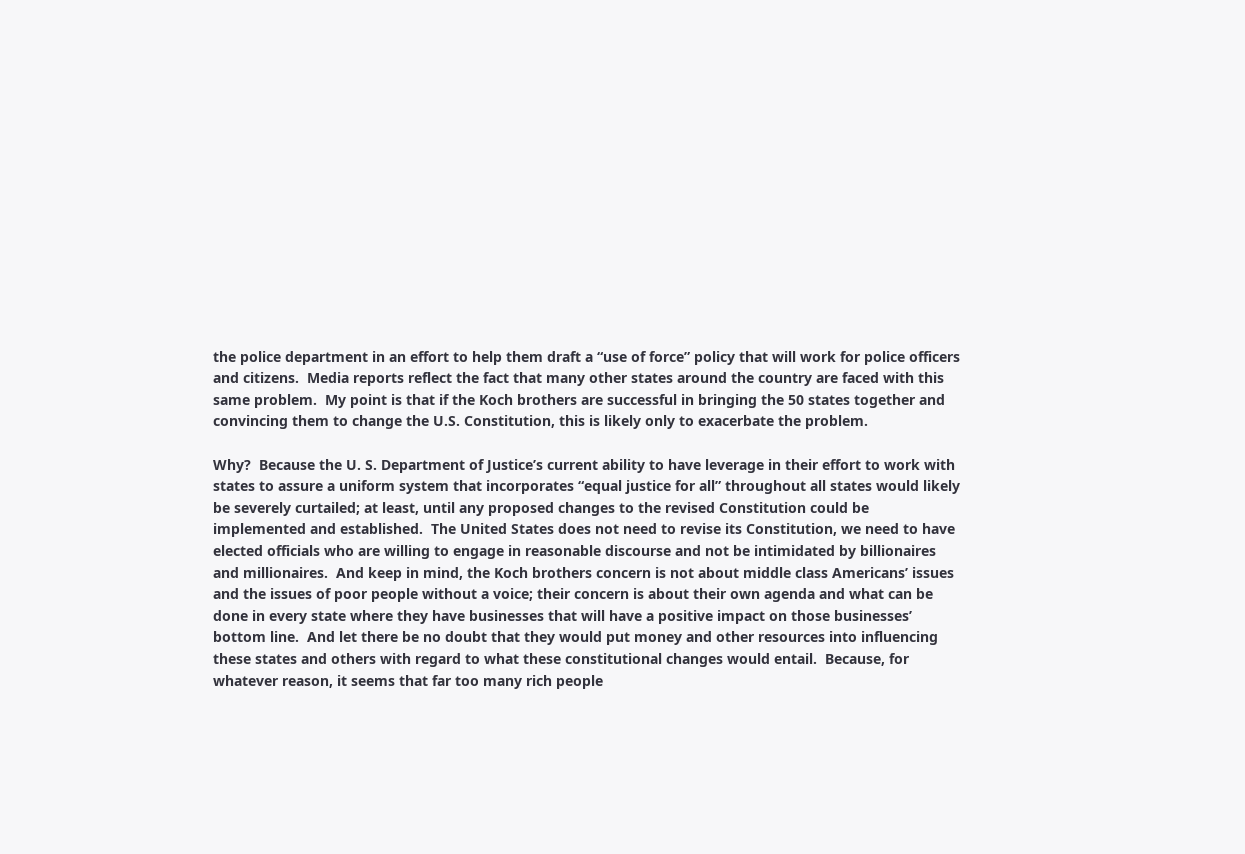the police department in an effort to help them draft a “use of force” policy that will work for police officers and citizens.  Media reports reflect the fact that many other states around the country are faced with this same problem.  My point is that if the Koch brothers are successful in bringing the 50 states together and convincing them to change the U.S. Constitution, this is likely only to exacerbate the problem.

Why?  Because the U. S. Department of Justice’s current ability to have leverage in their effort to work with states to assure a uniform system that incorporates “equal justice for all” throughout all states would likely be severely curtailed; at least, until any proposed changes to the revised Constitution could be implemented and established.  The United States does not need to revise its Constitution, we need to have elected officials who are willing to engage in reasonable discourse and not be intimidated by billionaires and millionaires.  And keep in mind, the Koch brothers concern is not about middle class Americans’ issues and the issues of poor people without a voice; their concern is about their own agenda and what can be done in every state where they have businesses that will have a positive impact on those businesses’ bottom line.  And let there be no doubt that they would put money and other resources into influencing these states and others with regard to what these constitutional changes would entail.  Because, for whatever reason, it seems that far too many rich people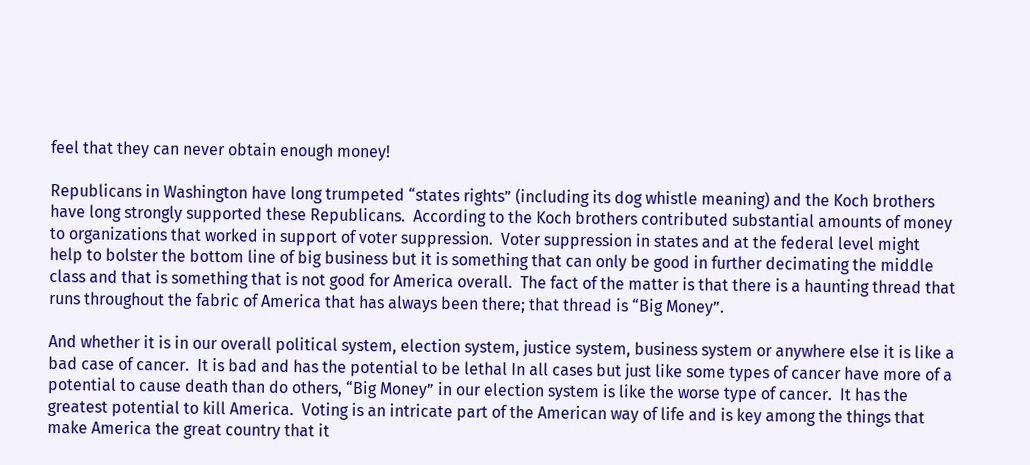feel that they can never obtain enough money!

Republicans in Washington have long trumpeted “states rights” (including its dog whistle meaning) and the Koch brothers have long strongly supported these Republicans.  According to the Koch brothers contributed substantial amounts of money to organizations that worked in support of voter suppression.  Voter suppression in states and at the federal level might help to bolster the bottom line of big business but it is something that can only be good in further decimating the middle class and that is something that is not good for America overall.  The fact of the matter is that there is a haunting thread that runs throughout the fabric of America that has always been there; that thread is “Big Money”.

And whether it is in our overall political system, election system, justice system, business system or anywhere else it is like a bad case of cancer.  It is bad and has the potential to be lethal In all cases but just like some types of cancer have more of a potential to cause death than do others, “Big Money” in our election system is like the worse type of cancer.  It has the greatest potential to kill America.  Voting is an intricate part of the American way of life and is key among the things that make America the great country that it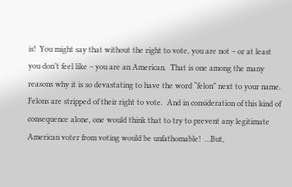is!  You might say that without the right to vote, you are not – or at least you don’t feel like – you are an American.  That is one among the many reasons why it is so devastating to have the word “felon” next to your name.  Felons are stripped of their right to vote.  And in consideration of this kind of consequence alone, one would think that to try to prevent any legitimate American voter from voting would be unfathomable!  …But,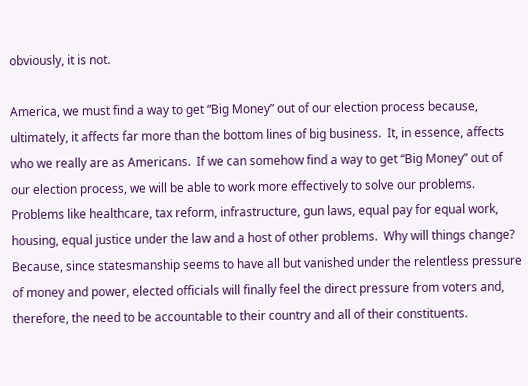obviously, it is not.

America, we must find a way to get “Big Money” out of our election process because, ultimately, it affects far more than the bottom lines of big business.  It, in essence, affects who we really are as Americans.  If we can somehow find a way to get “Big Money” out of our election process, we will be able to work more effectively to solve our problems.  Problems like healthcare, tax reform, infrastructure, gun laws, equal pay for equal work, housing, equal justice under the law and a host of other problems.  Why will things change?  Because, since statesmanship seems to have all but vanished under the relentless pressure of money and power, elected officials will finally feel the direct pressure from voters and, therefore, the need to be accountable to their country and all of their constituents.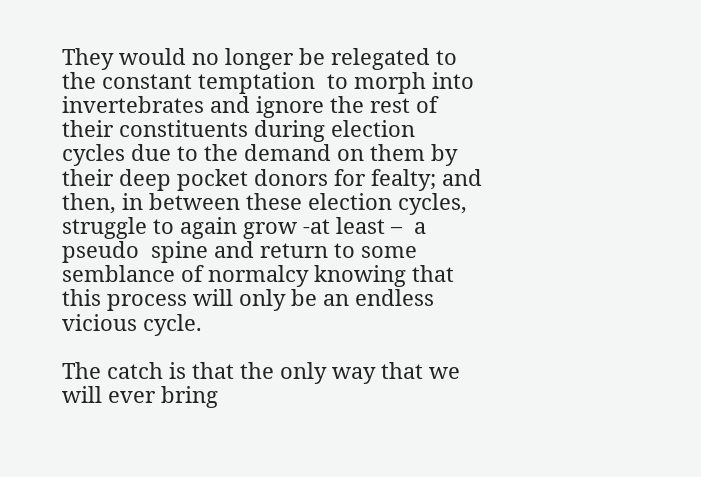They would no longer be relegated to the constant temptation  to morph into invertebrates and ignore the rest of their constituents during election cycles due to the demand on them by their deep pocket donors for fealty; and then, in between these election cycles, struggle to again grow -at least –  a pseudo  spine and return to some semblance of normalcy knowing that this process will only be an endless vicious cycle.

The catch is that the only way that we will ever bring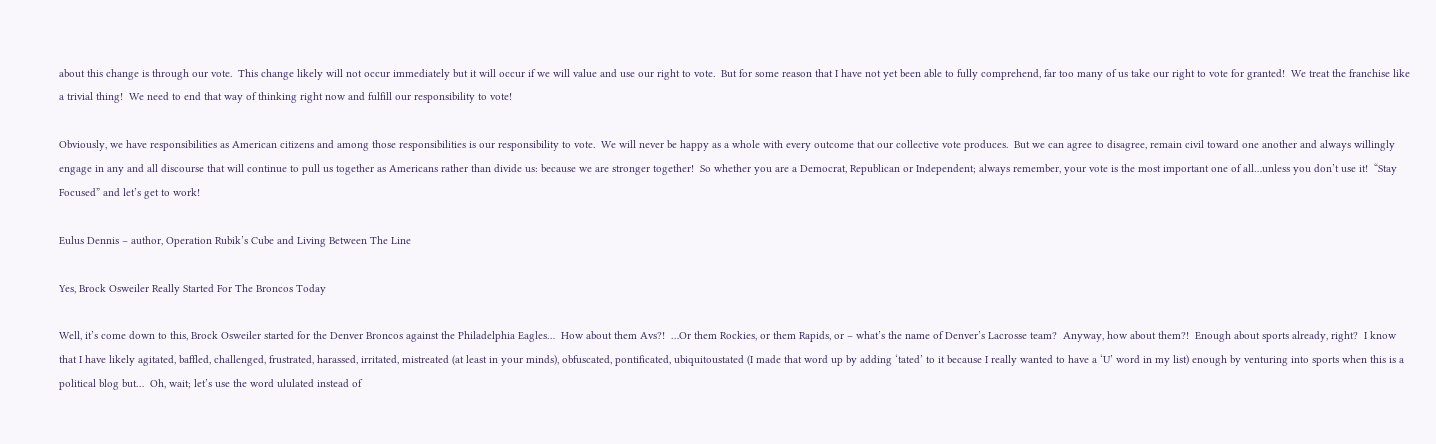about this change is through our vote.  This change likely will not occur immediately but it will occur if we will value and use our right to vote.  But for some reason that I have not yet been able to fully comprehend, far too many of us take our right to vote for granted!  We treat the franchise like a trivial thing!  We need to end that way of thinking right now and fulfill our responsibility to vote!

Obviously, we have responsibilities as American citizens and among those responsibilities is our responsibility to vote.  We will never be happy as a whole with every outcome that our collective vote produces.  But we can agree to disagree, remain civil toward one another and always willingly engage in any and all discourse that will continue to pull us together as Americans rather than divide us: because we are stronger together!  So whether you are a Democrat, Republican or Independent; always remember, your vote is the most important one of all…unless you don’t use it!  “Stay Focused” and let’s get to work!

Eulus Dennis – author, Operation Rubik’s Cube and Living Between The Line

Yes, Brock Osweiler Really Started For The Broncos Today

Well, it’s come down to this, Brock Osweiler started for the Denver Broncos against the Philadelphia Eagles…  How about them Avs?!  …Or them Rockies, or them Rapids, or – what’s the name of Denver’s Lacrosse team?  Anyway, how about them?!  Enough about sports already, right?  I know that I have likely agitated, baffled, challenged, frustrated, harassed, irritated, mistreated (at least in your minds), obfuscated, pontificated, ubiquitoustated (I made that word up by adding ‘tated’ to it because I really wanted to have a ‘U’ word in my list) enough by venturing into sports when this is a political blog but…  Oh, wait; let’s use the word ululated instead of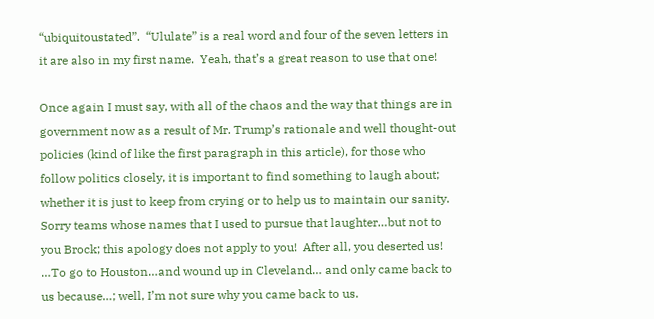“ubiquitoustated”.  “Ululate” is a real word and four of the seven letters in it are also in my first name.  Yeah, that’s a great reason to use that one!

Once again I must say, with all of the chaos and the way that things are in government now as a result of Mr. Trump’s rationale and well thought-out policies (kind of like the first paragraph in this article), for those who follow politics closely, it is important to find something to laugh about; whether it is just to keep from crying or to help us to maintain our sanity.  Sorry teams whose names that I used to pursue that laughter…but not to you Brock; this apology does not apply to you!  After all, you deserted us!  …To go to Houston…and wound up in Cleveland… and only came back to us because…; well, I’m not sure why you came back to us.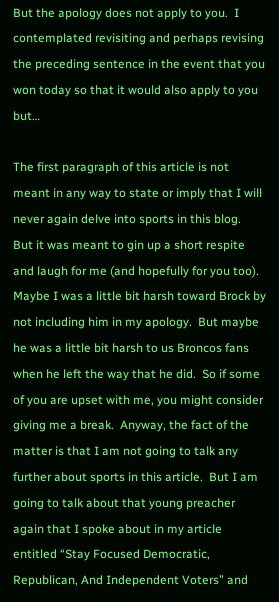But the apology does not apply to you.  I contemplated revisiting and perhaps revising the preceding sentence in the event that you won today so that it would also apply to you but…

The first paragraph of this article is not meant in any way to state or imply that I will never again delve into sports in this blog.  But it was meant to gin up a short respite and laugh for me (and hopefully for you too).  Maybe I was a little bit harsh toward Brock by not including him in my apology.  But maybe he was a little bit harsh to us Broncos fans when he left the way that he did.  So if some of you are upset with me, you might consider giving me a break.  Anyway, the fact of the matter is that I am not going to talk any further about sports in this article.  But I am going to talk about that young preacher again that I spoke about in my article entitled “Stay Focused Democratic, Republican, And Independent Voters” and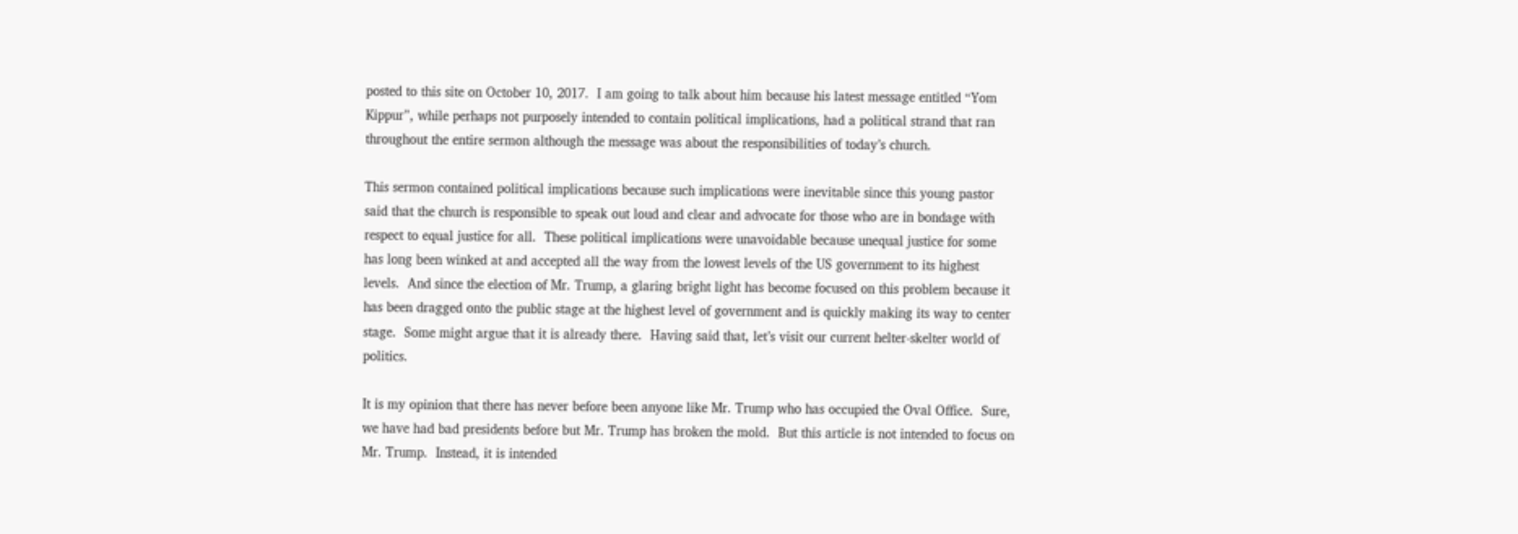posted to this site on October 10, 2017.  I am going to talk about him because his latest message entitled “Yom Kippur”, while perhaps not purposely intended to contain political implications, had a political strand that ran throughout the entire sermon although the message was about the responsibilities of today’s church.

This sermon contained political implications because such implications were inevitable since this young pastor said that the church is responsible to speak out loud and clear and advocate for those who are in bondage with respect to equal justice for all.  These political implications were unavoidable because unequal justice for some has long been winked at and accepted all the way from the lowest levels of the US government to its highest levels.  And since the election of Mr. Trump, a glaring bright light has become focused on this problem because it has been dragged onto the public stage at the highest level of government and is quickly making its way to center stage.  Some might argue that it is already there.  Having said that, let’s visit our current helter-skelter world of politics.

It is my opinion that there has never before been anyone like Mr. Trump who has occupied the Oval Office.  Sure, we have had bad presidents before but Mr. Trump has broken the mold.  But this article is not intended to focus on Mr. Trump.  Instead, it is intended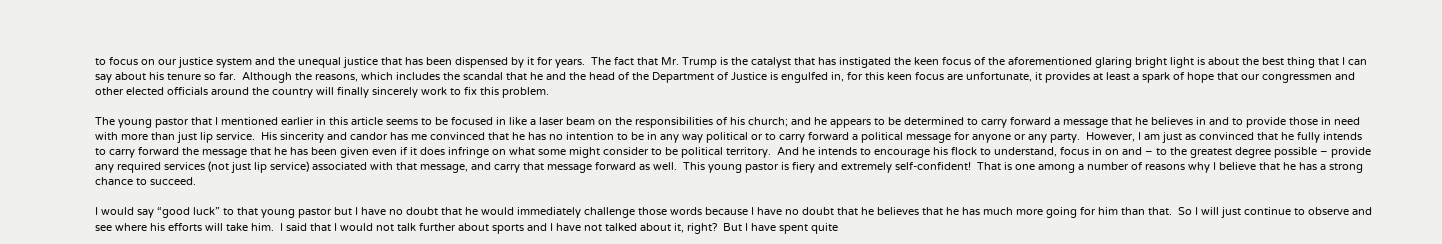to focus on our justice system and the unequal justice that has been dispensed by it for years.  The fact that Mr. Trump is the catalyst that has instigated the keen focus of the aforementioned glaring bright light is about the best thing that I can say about his tenure so far.  Although the reasons, which includes the scandal that he and the head of the Department of Justice is engulfed in, for this keen focus are unfortunate, it provides at least a spark of hope that our congressmen and other elected officials around the country will finally sincerely work to fix this problem.

The young pastor that I mentioned earlier in this article seems to be focused in like a laser beam on the responsibilities of his church; and he appears to be determined to carry forward a message that he believes in and to provide those in need with more than just lip service.  His sincerity and candor has me convinced that he has no intention to be in any way political or to carry forward a political message for anyone or any party.  However, I am just as convinced that he fully intends to carry forward the message that he has been given even if it does infringe on what some might consider to be political territory.  And he intends to encourage his flock to understand, focus in on and – to the greatest degree possible – provide any required services (not just lip service) associated with that message, and carry that message forward as well.  This young pastor is fiery and extremely self-confident!  That is one among a number of reasons why I believe that he has a strong chance to succeed.

I would say “good luck” to that young pastor but I have no doubt that he would immediately challenge those words because I have no doubt that he believes that he has much more going for him than that.  So I will just continue to observe and see where his efforts will take him.  I said that I would not talk further about sports and I have not talked about it, right?  But I have spent quite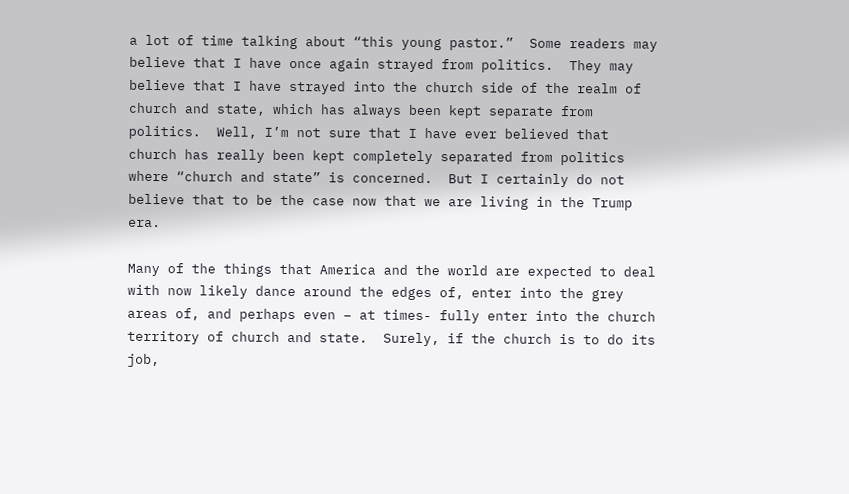a lot of time talking about “this young pastor.”  Some readers may believe that I have once again strayed from politics.  They may believe that I have strayed into the church side of the realm of church and state, which has always been kept separate from politics.  Well, I’m not sure that I have ever believed that church has really been kept completely separated from politics where “church and state” is concerned.  But I certainly do not believe that to be the case now that we are living in the Trump era.

Many of the things that America and the world are expected to deal with now likely dance around the edges of, enter into the grey areas of, and perhaps even – at times- fully enter into the church territory of church and state.  Surely, if the church is to do its job,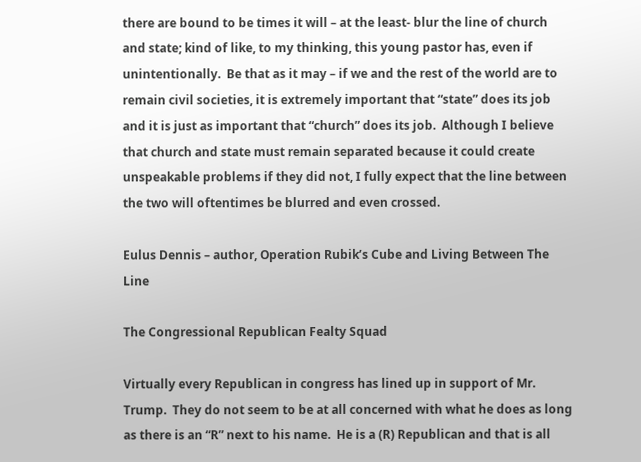there are bound to be times it will – at the least- blur the line of church and state; kind of like, to my thinking, this young pastor has, even if unintentionally.  Be that as it may – if we and the rest of the world are to remain civil societies, it is extremely important that “state” does its job and it is just as important that “church” does its job.  Although I believe that church and state must remain separated because it could create unspeakable problems if they did not, I fully expect that the line between the two will oftentimes be blurred and even crossed.

Eulus Dennis – author, Operation Rubik’s Cube and Living Between The Line

The Congressional Republican Fealty Squad

Virtually every Republican in congress has lined up in support of Mr. Trump.  They do not seem to be at all concerned with what he does as long as there is an “R” next to his name.  He is a (R) Republican and that is all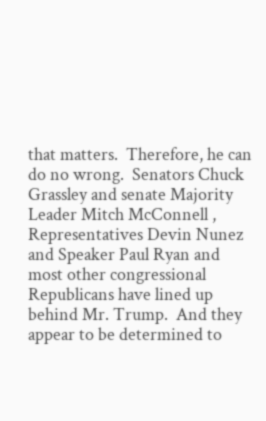that matters.  Therefore, he can do no wrong.  Senators Chuck Grassley and senate Majority Leader Mitch McConnell , Representatives Devin Nunez and Speaker Paul Ryan and most other congressional Republicans have lined up behind Mr. Trump.  And they appear to be determined to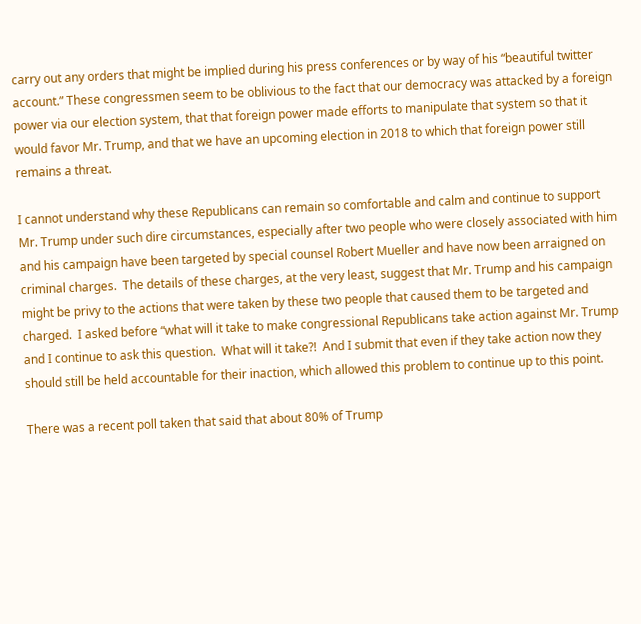carry out any orders that might be implied during his press conferences or by way of his “beautiful twitter account.” These congressmen seem to be oblivious to the fact that our democracy was attacked by a foreign power via our election system, that that foreign power made efforts to manipulate that system so that it would favor Mr. Trump, and that we have an upcoming election in 2018 to which that foreign power still remains a threat.

I cannot understand why these Republicans can remain so comfortable and calm and continue to support Mr. Trump under such dire circumstances, especially after two people who were closely associated with him and his campaign have been targeted by special counsel Robert Mueller and have now been arraigned on criminal charges.  The details of these charges, at the very least, suggest that Mr. Trump and his campaign might be privy to the actions that were taken by these two people that caused them to be targeted and charged.  I asked before “what will it take to make congressional Republicans take action against Mr. Trump and I continue to ask this question.  What will it take?!  And I submit that even if they take action now they should still be held accountable for their inaction, which allowed this problem to continue up to this point.

There was a recent poll taken that said that about 80% of Trump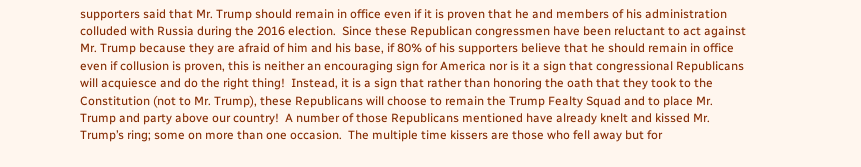supporters said that Mr. Trump should remain in office even if it is proven that he and members of his administration colluded with Russia during the 2016 election.  Since these Republican congressmen have been reluctant to act against Mr. Trump because they are afraid of him and his base, if 80% of his supporters believe that he should remain in office even if collusion is proven, this is neither an encouraging sign for America nor is it a sign that congressional Republicans will acquiesce and do the right thing!  Instead, it is a sign that rather than honoring the oath that they took to the Constitution (not to Mr. Trump), these Republicans will choose to remain the Trump Fealty Squad and to place Mr. Trump and party above our country!  A number of those Republicans mentioned have already knelt and kissed Mr. Trump’s ring; some on more than one occasion.  The multiple time kissers are those who fell away but for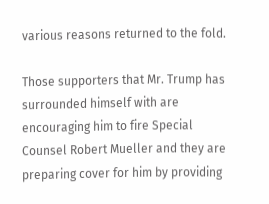various reasons returned to the fold.

Those supporters that Mr. Trump has surrounded himself with are encouraging him to fire Special Counsel Robert Mueller and they are preparing cover for him by providing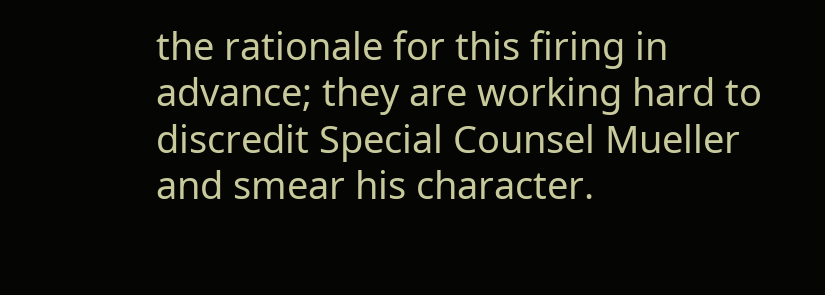the rationale for this firing in advance; they are working hard to discredit Special Counsel Mueller and smear his character.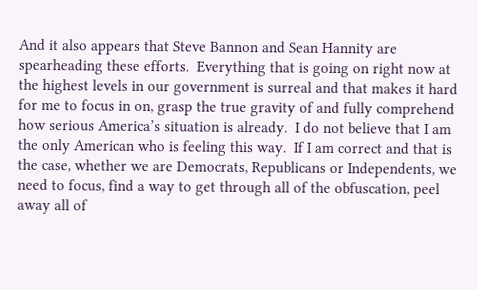And it also appears that Steve Bannon and Sean Hannity are spearheading these efforts.  Everything that is going on right now at the highest levels in our government is surreal and that makes it hard for me to focus in on, grasp the true gravity of and fully comprehend how serious America’s situation is already.  I do not believe that I am the only American who is feeling this way.  If I am correct and that is the case, whether we are Democrats, Republicans or Independents, we need to focus, find a way to get through all of the obfuscation, peel away all of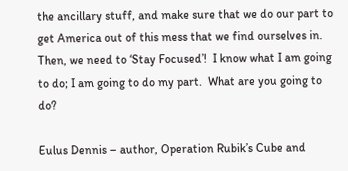the ancillary stuff, and make sure that we do our part to get America out of this mess that we find ourselves in.  Then, we need to ‘Stay Focused’!  I know what I am going to do; I am going to do my part.  What are you going to do?

Eulus Dennis – author, Operation Rubik’s Cube and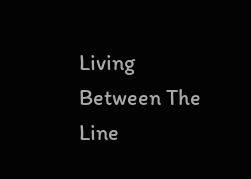Living Between The Line